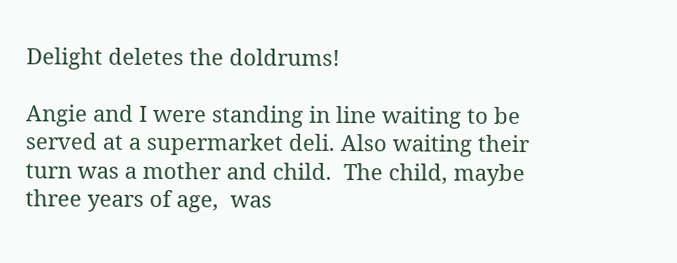Delight deletes the doldrums!

Angie and I were standing in line waiting to be served at a supermarket deli. Also waiting their turn was a mother and child.  The child, maybe three years of age,  was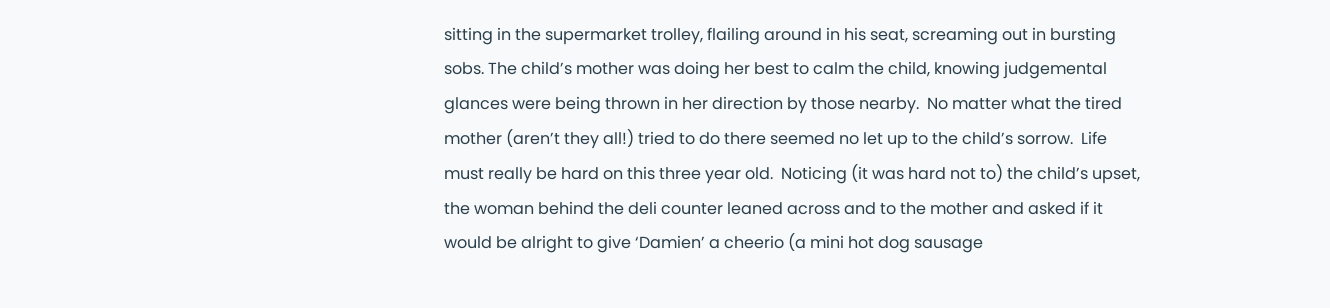sitting in the supermarket trolley, flailing around in his seat, screaming out in bursting sobs. The child’s mother was doing her best to calm the child, knowing judgemental glances were being thrown in her direction by those nearby.  No matter what the tired mother (aren’t they all!) tried to do there seemed no let up to the child’s sorrow.  Life must really be hard on this three year old.  Noticing (it was hard not to) the child’s upset, the woman behind the deli counter leaned across and to the mother and asked if it would be alright to give ‘Damien’ a cheerio (a mini hot dog sausage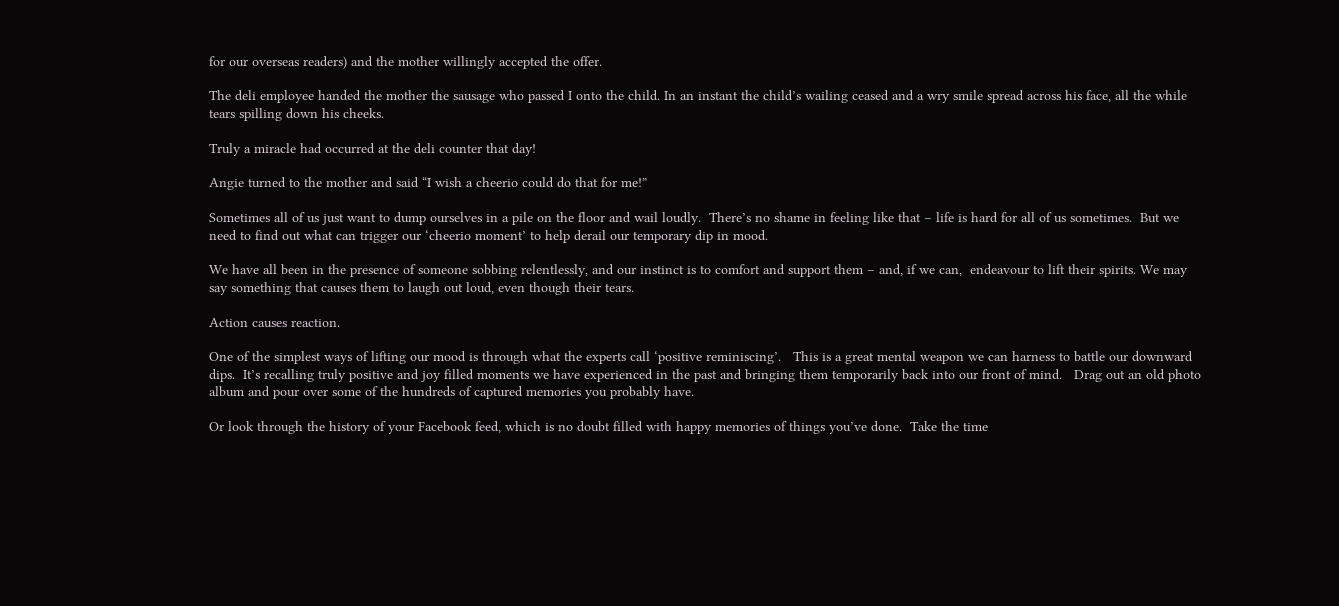for our overseas readers) and the mother willingly accepted the offer.

The deli employee handed the mother the sausage who passed I onto the child. In an instant the child’s wailing ceased and a wry smile spread across his face, all the while tears spilling down his cheeks.

Truly a miracle had occurred at the deli counter that day!

Angie turned to the mother and said “I wish a cheerio could do that for me!”

Sometimes all of us just want to dump ourselves in a pile on the floor and wail loudly.  There’s no shame in feeling like that – life is hard for all of us sometimes.  But we need to find out what can trigger our ‘cheerio moment’ to help derail our temporary dip in mood.

We have all been in the presence of someone sobbing relentlessly, and our instinct is to comfort and support them – and, if we can,  endeavour to lift their spirits. We may say something that causes them to laugh out loud, even though their tears.

Action causes reaction.

One of the simplest ways of lifting our mood is through what the experts call ‘positive reminiscing’.   This is a great mental weapon we can harness to battle our downward dips.  It’s recalling truly positive and joy filled moments we have experienced in the past and bringing them temporarily back into our front of mind.   Drag out an old photo album and pour over some of the hundreds of captured memories you probably have.

Or look through the history of your Facebook feed, which is no doubt filled with happy memories of things you’ve done.  Take the time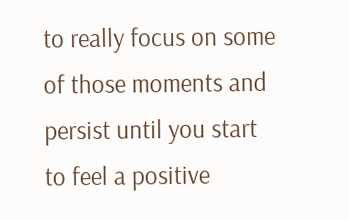to really focus on some of those moments and persist until you start to feel a positive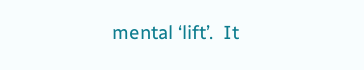mental ‘lift’.  It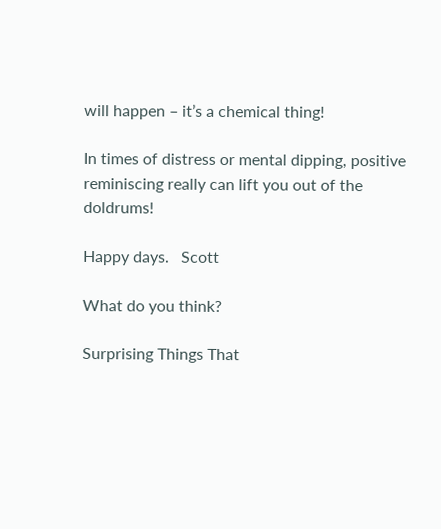will happen – it’s a chemical thing!

In times of distress or mental dipping, positive reminiscing really can lift you out of the doldrums!

Happy days.   Scott

What do you think?

Surprising Things That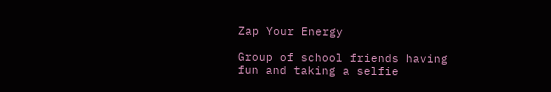Zap Your Energy

Group of school friends having fun and taking a selfie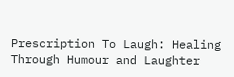Prescription To Laugh: Healing Through Humour and Laughter